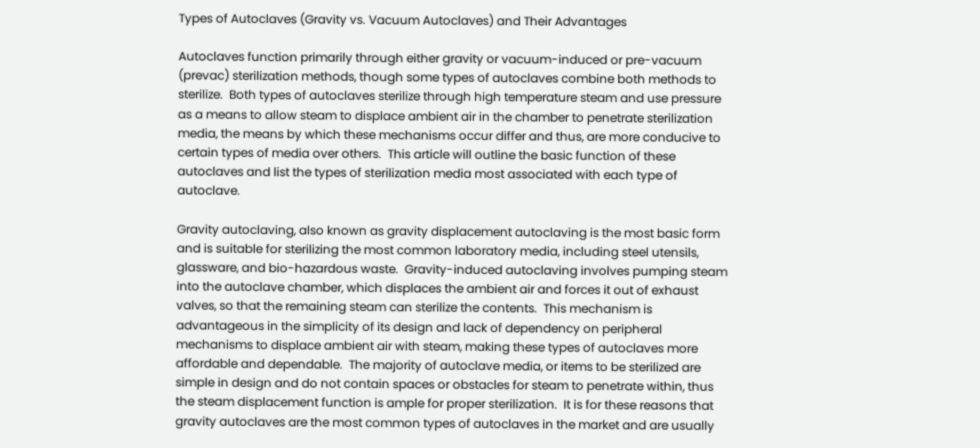Types of Autoclaves (Gravity vs. Vacuum Autoclaves) and Their Advantages

Autoclaves function primarily through either gravity or vacuum-induced or pre-vacuum (prevac) sterilization methods, though some types of autoclaves combine both methods to sterilize.  Both types of autoclaves sterilize through high temperature steam and use pressure as a means to allow steam to displace ambient air in the chamber to penetrate sterilization media, the means by which these mechanisms occur differ and thus, are more conducive to certain types of media over others.  This article will outline the basic function of these autoclaves and list the types of sterilization media most associated with each type of autoclave.

Gravity autoclaving, also known as gravity displacement autoclaving is the most basic form and is suitable for sterilizing the most common laboratory media, including steel utensils, glassware, and bio-hazardous waste.  Gravity-induced autoclaving involves pumping steam into the autoclave chamber, which displaces the ambient air and forces it out of exhaust valves, so that the remaining steam can sterilize the contents.  This mechanism is advantageous in the simplicity of its design and lack of dependency on peripheral mechanisms to displace ambient air with steam, making these types of autoclaves more affordable and dependable.  The majority of autoclave media, or items to be sterilized are simple in design and do not contain spaces or obstacles for steam to penetrate within, thus the steam displacement function is ample for proper sterilization.  It is for these reasons that gravity autoclaves are the most common types of autoclaves in the market and are usually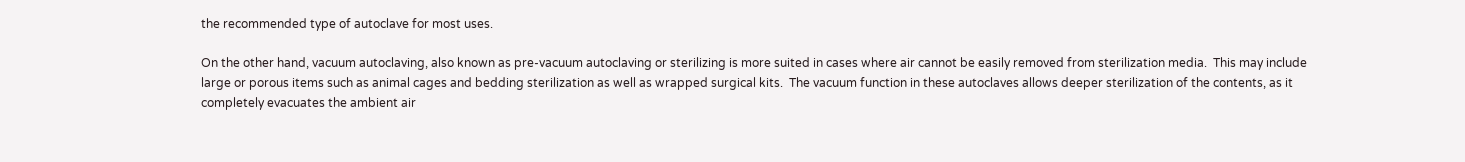the recommended type of autoclave for most uses.

On the other hand, vacuum autoclaving, also known as pre-vacuum autoclaving or sterilizing is more suited in cases where air cannot be easily removed from sterilization media.  This may include large or porous items such as animal cages and bedding sterilization as well as wrapped surgical kits.  The vacuum function in these autoclaves allows deeper sterilization of the contents, as it completely evacuates the ambient air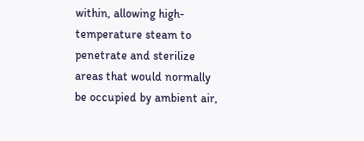within, allowing high-temperature steam to penetrate and sterilize areas that would normally be occupied by ambient air,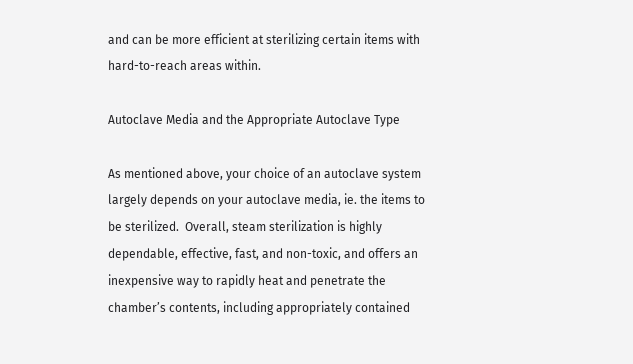and can be more efficient at sterilizing certain items with hard-to-reach areas within.

Autoclave Media and the Appropriate Autoclave Type

As mentioned above, your choice of an autoclave system largely depends on your autoclave media, ie. the items to be sterilized.  Overall, steam sterilization is highly dependable, effective, fast, and non-toxic, and offers an inexpensive way to rapidly heat and penetrate the chamber’s contents, including appropriately contained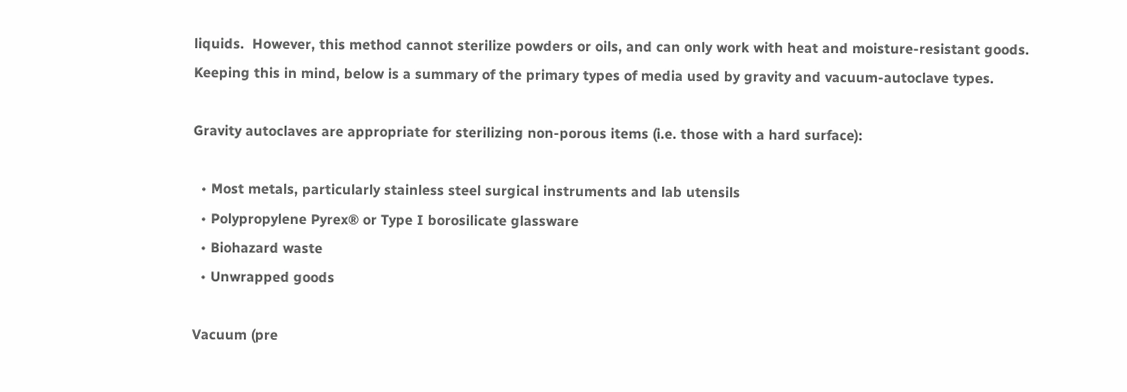liquids.  However, this method cannot sterilize powders or oils, and can only work with heat and moisture-resistant goods.  Keeping this in mind, below is a summary of the primary types of media used by gravity and vacuum-autoclave types.

Gravity autoclaves are appropriate for sterilizing non-porous items (i.e. those with a hard surface):

  • Most metals, particularly stainless steel surgical instruments and lab utensils
  • Polypropylene Pyrex® or Type I borosilicate glassware
  • Biohazard waste
  • Unwrapped goods

Vacuum (pre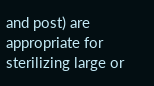and post) are appropriate for sterilizing large or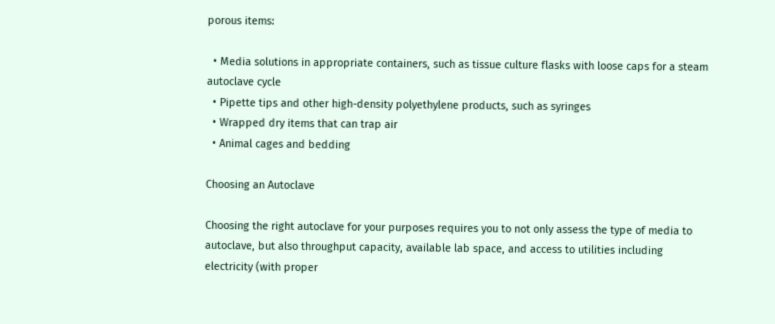porous items:

  • Media solutions in appropriate containers, such as tissue culture flasks with loose caps for a steam autoclave cycle
  • Pipette tips and other high-density polyethylene products, such as syringes
  • Wrapped dry items that can trap air
  • Animal cages and bedding

Choosing an Autoclave

Choosing the right autoclave for your purposes requires you to not only assess the type of media to autoclave, but also throughput capacity, available lab space, and access to utilities including electricity (with proper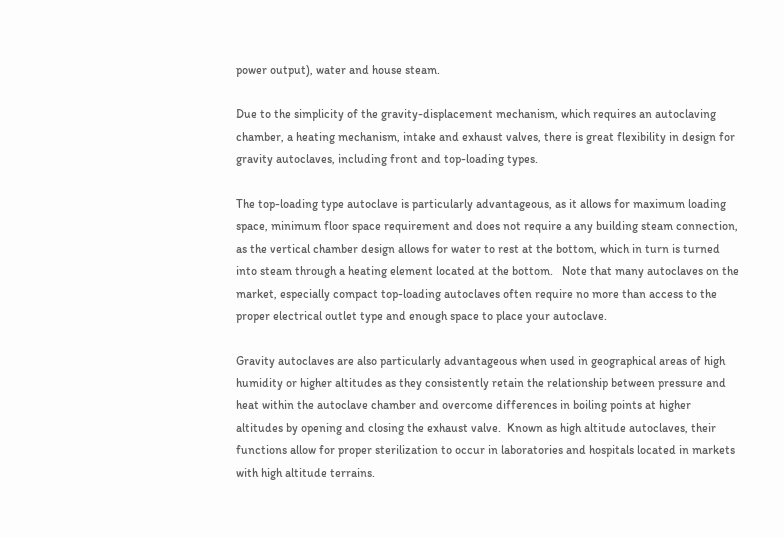power output), water and house steam.

Due to the simplicity of the gravity-displacement mechanism, which requires an autoclaving chamber, a heating mechanism, intake and exhaust valves, there is great flexibility in design for gravity autoclaves, including front and top-loading types.

The top-loading type autoclave is particularly advantageous, as it allows for maximum loading space, minimum floor space requirement and does not require a any building steam connection, as the vertical chamber design allows for water to rest at the bottom, which in turn is turned into steam through a heating element located at the bottom.   Note that many autoclaves on the market, especially compact top-loading autoclaves often require no more than access to the proper electrical outlet type and enough space to place your autoclave.

Gravity autoclaves are also particularly advantageous when used in geographical areas of high humidity or higher altitudes as they consistently retain the relationship between pressure and heat within the autoclave chamber and overcome differences in boiling points at higher altitudes by opening and closing the exhaust valve.  Known as high altitude autoclaves, their functions allow for proper sterilization to occur in laboratories and hospitals located in markets with high altitude terrains.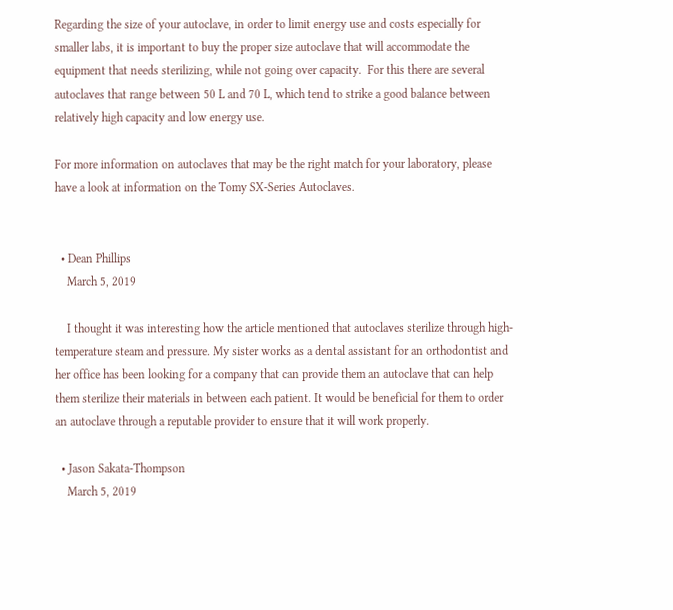Regarding the size of your autoclave, in order to limit energy use and costs especially for smaller labs, it is important to buy the proper size autoclave that will accommodate the equipment that needs sterilizing, while not going over capacity.  For this there are several autoclaves that range between 50 L and 70 L, which tend to strike a good balance between relatively high capacity and low energy use.

For more information on autoclaves that may be the right match for your laboratory, please have a look at information on the Tomy SX-Series Autoclaves.


  • Dean Phillips
    March 5, 2019

    I thought it was interesting how the article mentioned that autoclaves sterilize through high-temperature steam and pressure. My sister works as a dental assistant for an orthodontist and her office has been looking for a company that can provide them an autoclave that can help them sterilize their materials in between each patient. It would be beneficial for them to order an autoclave through a reputable provider to ensure that it will work properly.

  • Jason Sakata-Thompson
    March 5, 2019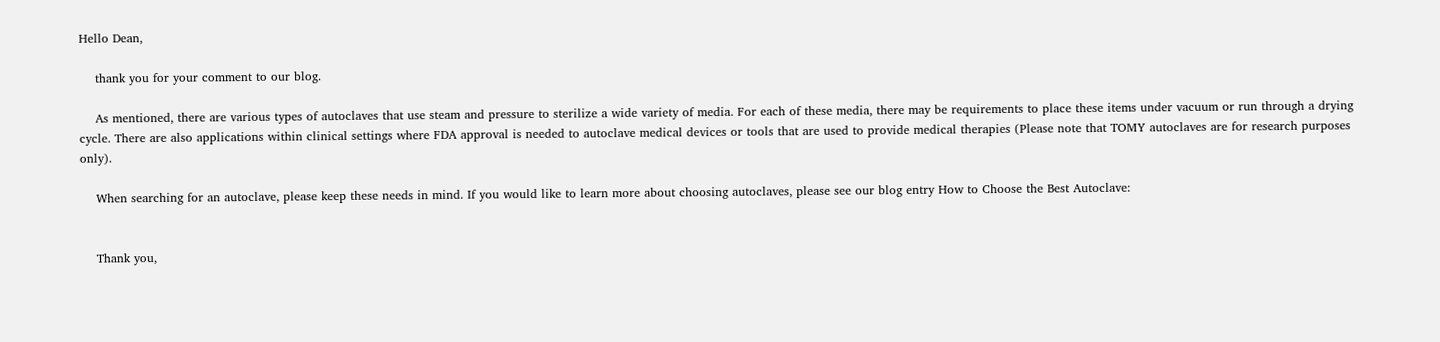Hello Dean,

    thank you for your comment to our blog.

    As mentioned, there are various types of autoclaves that use steam and pressure to sterilize a wide variety of media. For each of these media, there may be requirements to place these items under vacuum or run through a drying cycle. There are also applications within clinical settings where FDA approval is needed to autoclave medical devices or tools that are used to provide medical therapies (Please note that TOMY autoclaves are for research purposes only).

    When searching for an autoclave, please keep these needs in mind. If you would like to learn more about choosing autoclaves, please see our blog entry How to Choose the Best Autoclave:


    Thank you,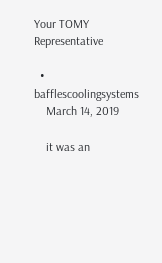Your TOMY Representative

  • bafflescoolingsystems
    March 14, 2019

    it was an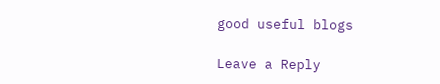good useful blogs

Leave a Reply